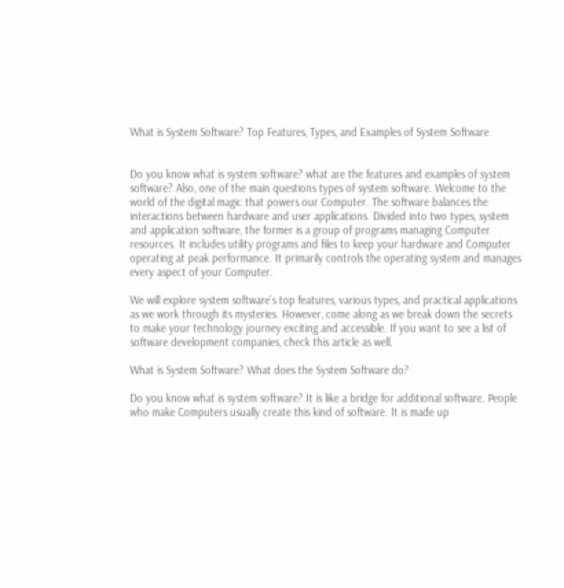What is System Software? Top Features, Types, and Examples of System Software


Do you know what is system software? what are the features and examples of system software? Also, one of the main questions types of system software. Welcome to the world of the digital magic that powers our Computer. The software balances the interactions between hardware and user applications. Divided into two types, system and application software, the former is a group of programs managing Computer resources. It includes utility programs and files to keep your hardware and Computer operating at peak performance. It primarily controls the operating system and manages every aspect of your Computer.

We will explore system software’s top features, various types, and practical applications as we work through its mysteries. However, come along as we break down the secrets to make your technology journey exciting and accessible. If you want to see a list of software development companies, check this article as well.

What is System Software? What does the System Software do?

Do you know what is system software? It is like a bridge for additional software. People who make Computers usually create this kind of software. It is made up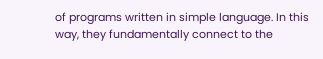of programs written in simple language. In this way, they fundamentally connect to the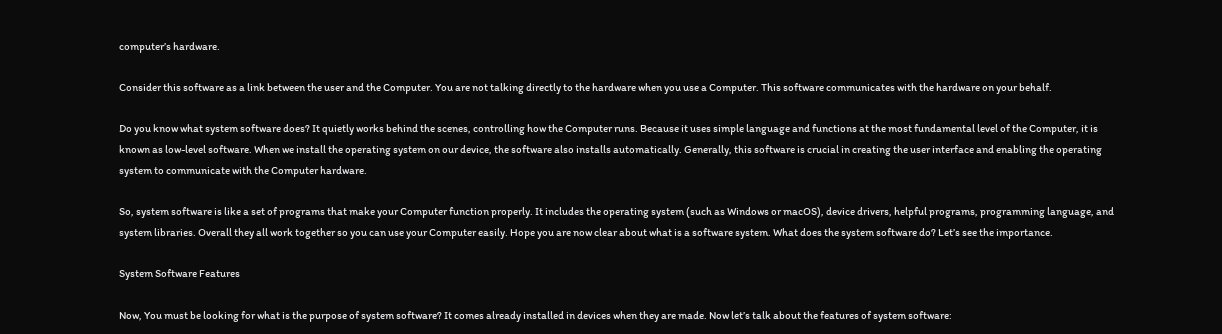computer’s hardware.

Consider this software as a link between the user and the Computer. You are not talking directly to the hardware when you use a Computer. This software communicates with the hardware on your behalf.

Do you know what system software does? It quietly works behind the scenes, controlling how the Computer runs. Because it uses simple language and functions at the most fundamental level of the Computer, it is known as low-level software. When we install the operating system on our device, the software also installs automatically. Generally, this software is crucial in creating the user interface and enabling the operating system to communicate with the Computer hardware.

So, system software is like a set of programs that make your Computer function properly. It includes the operating system (such as Windows or macOS), device drivers, helpful programs, programming language, and system libraries. Overall they all work together so you can use your Computer easily. Hope you are now clear about what is a software system. What does the system software do? Let’s see the importance.

System Software Features

Now, You must be looking for what is the purpose of system software? It comes already installed in devices when they are made. Now let’s talk about the features of system software: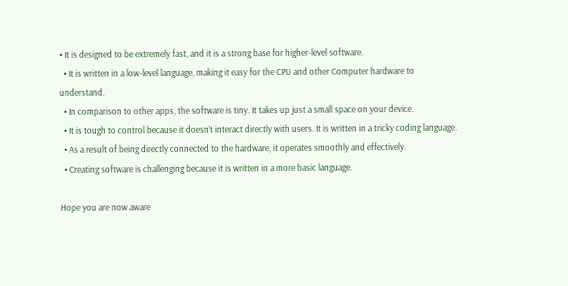• It is designed to be extremely fast, and it is a strong base for higher-level software.
  • It is written in a low-level language, making it easy for the CPU and other Computer hardware to understand.
  • In comparison to other apps, the software is tiny. It takes up just a small space on your device.
  • It is tough to control because it doesn’t interact directly with users. It is written in a tricky coding language.
  • As a result of being directly connected to the hardware, it operates smoothly and effectively.
  • Creating software is challenging because it is written in a more basic language.

Hope you are now aware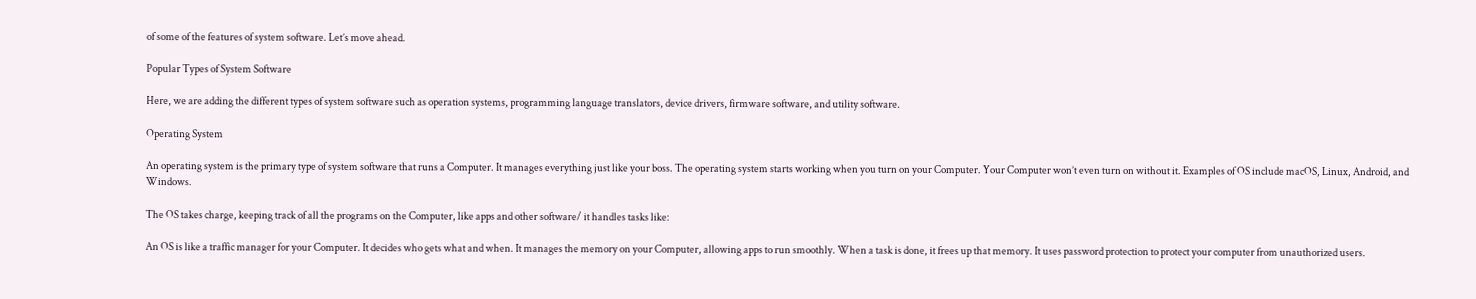of some of the features of system software. Let’s move ahead.

Popular Types of System Software

Here, we are adding the different types of system software such as operation systems, programming language translators, device drivers, firmware software, and utility software.

Operating System

An operating system is the primary type of system software that runs a Computer. It manages everything just like your boss. The operating system starts working when you turn on your Computer. Your Computer won’t even turn on without it. Examples of OS include macOS, Linux, Android, and Windows.

The OS takes charge, keeping track of all the programs on the Computer, like apps and other software/ it handles tasks like:

An OS is like a traffic manager for your Computer. It decides who gets what and when. It manages the memory on your Computer, allowing apps to run smoothly. When a task is done, it frees up that memory. It uses password protection to protect your computer from unauthorized users.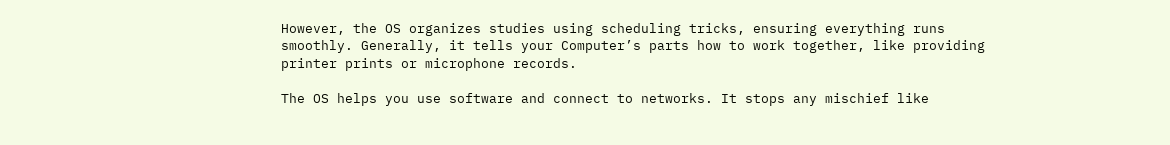However, the OS organizes studies using scheduling tricks, ensuring everything runs smoothly. Generally, it tells your Computer’s parts how to work together, like providing printer prints or microphone records.

The OS helps you use software and connect to networks. It stops any mischief like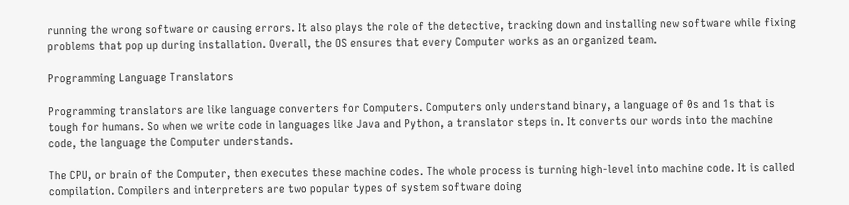running the wrong software or causing errors. It also plays the role of the detective, tracking down and installing new software while fixing problems that pop up during installation. Overall, the OS ensures that every Computer works as an organized team.

Programming Language Translators

Programming translators are like language converters for Computers. Computers only understand binary, a language of 0s and 1s that is tough for humans. So when we write code in languages like Java and Python, a translator steps in. It converts our words into the machine code, the language the Computer understands.

The CPU, or brain of the Computer, then executes these machine codes. The whole process is turning high-level into machine code. It is called compilation. Compilers and interpreters are two popular types of system software doing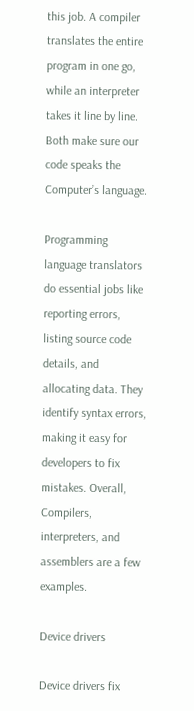this job. A compiler translates the entire program in one go, while an interpreter takes it line by line. Both make sure our code speaks the Computer’s language.

Programming language translators do essential jobs like reporting errors, listing source code details, and allocating data. They identify syntax errors, making it easy for developers to fix mistakes. Overall, Compilers, interpreters, and assemblers are a few examples.

Device drivers

Device drivers fix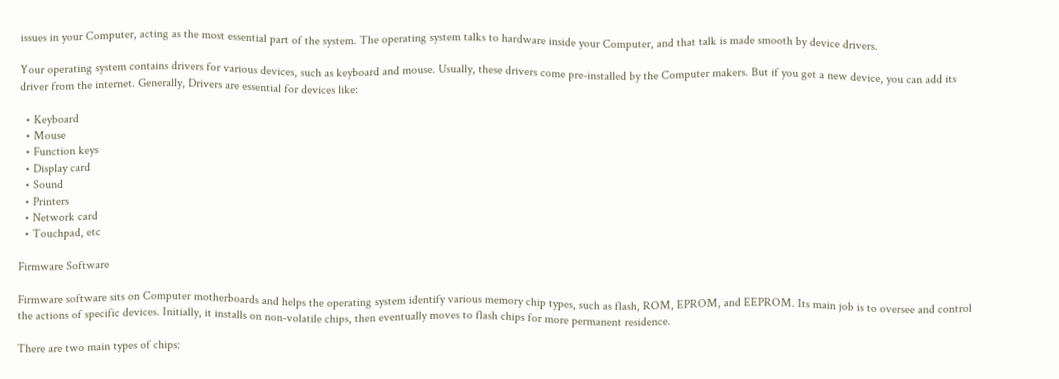issues in your Computer, acting as the most essential part of the system. The operating system talks to hardware inside your Computer, and that talk is made smooth by device drivers.

Your operating system contains drivers for various devices, such as keyboard and mouse. Usually, these drivers come pre-installed by the Computer makers. But if you get a new device, you can add its driver from the internet. Generally, Drivers are essential for devices like:

  • Keyboard
  • Mouse
  • Function keys
  • Display card
  • Sound
  • Printers
  • Network card
  • Touchpad, etc

Firmware Software

Firmware software sits on Computer motherboards and helps the operating system identify various memory chip types, such as flash, ROM, EPROM, and EEPROM. Its main job is to oversee and control the actions of specific devices. Initially, it installs on non-volatile chips, then eventually moves to flash chips for more permanent residence.

There are two main types of chips: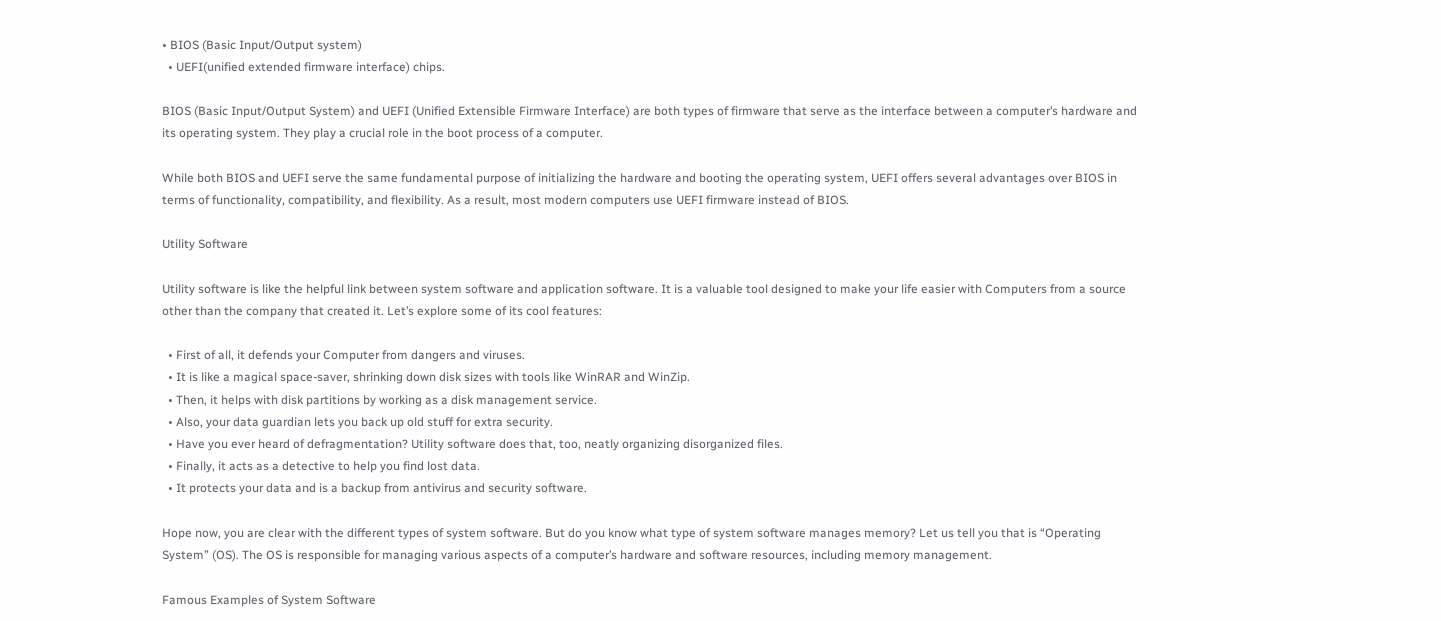• BIOS (Basic Input/Output system)
  • UEFI(unified extended firmware interface) chips.

BIOS (Basic Input/Output System) and UEFI (Unified Extensible Firmware Interface) are both types of firmware that serve as the interface between a computer’s hardware and its operating system. They play a crucial role in the boot process of a computer.

While both BIOS and UEFI serve the same fundamental purpose of initializing the hardware and booting the operating system, UEFI offers several advantages over BIOS in terms of functionality, compatibility, and flexibility. As a result, most modern computers use UEFI firmware instead of BIOS.

Utility Software

Utility software is like the helpful link between system software and application software. It is a valuable tool designed to make your life easier with Computers from a source other than the company that created it. Let’s explore some of its cool features:

  • First of all, it defends your Computer from dangers and viruses.
  • It is like a magical space-saver, shrinking down disk sizes with tools like WinRAR and WinZip.
  • Then, it helps with disk partitions by working as a disk management service.
  • Also, your data guardian lets you back up old stuff for extra security.
  • Have you ever heard of defragmentation? Utility software does that, too, neatly organizing disorganized files.
  • Finally, it acts as a detective to help you find lost data.
  • It protects your data and is a backup from antivirus and security software.

Hope now, you are clear with the different types of system software. But do you know what type of system software manages memory? Let us tell you that is “Operating System” (OS). The OS is responsible for managing various aspects of a computer’s hardware and software resources, including memory management.

Famous Examples of System Software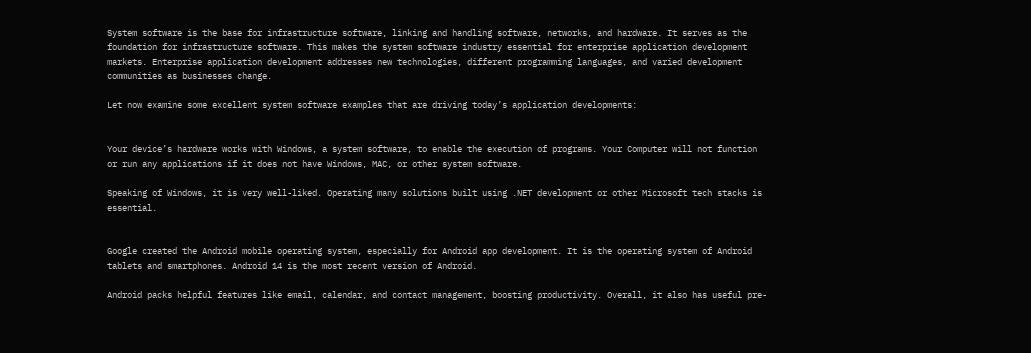System software is the base for infrastructure software, linking and handling software, networks, and hardware. It serves as the foundation for infrastructure software. This makes the system software industry essential for enterprise application development markets. Enterprise application development addresses new technologies, different programming languages, and varied development communities as businesses change.

Let now examine some excellent system software examples that are driving today’s application developments:


Your device’s hardware works with Windows, a system software, to enable the execution of programs. Your Computer will not function or run any applications if it does not have Windows, MAC, or other system software.

Speaking of Windows, it is very well-liked. Operating many solutions built using .NET development or other Microsoft tech stacks is essential.


Google created the Android mobile operating system, especially for Android app development. It is the operating system of Android tablets and smartphones. Android 14 is the most recent version of Android.

Android packs helpful features like email, calendar, and contact management, boosting productivity. Overall, it also has useful pre-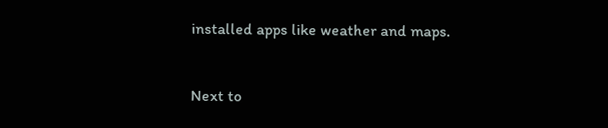installed apps like weather and maps.


Next to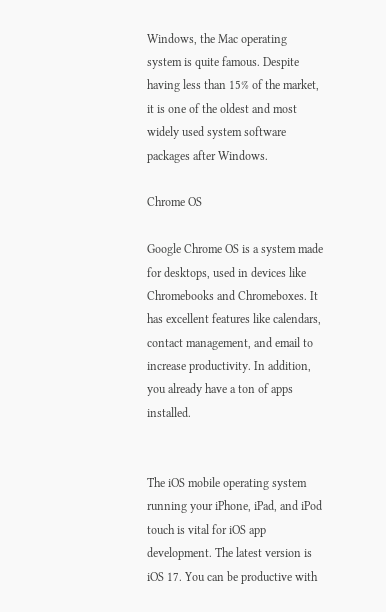Windows, the Mac operating system is quite famous. Despite having less than 15% of the market, it is one of the oldest and most widely used system software packages after Windows.

Chrome OS

Google Chrome OS is a system made for desktops, used in devices like Chromebooks and Chromeboxes. It has excellent features like calendars, contact management, and email to increase productivity. In addition, you already have a ton of apps installed.


The iOS mobile operating system running your iPhone, iPad, and iPod touch is vital for iOS app development. The latest version is iOS 17. You can be productive with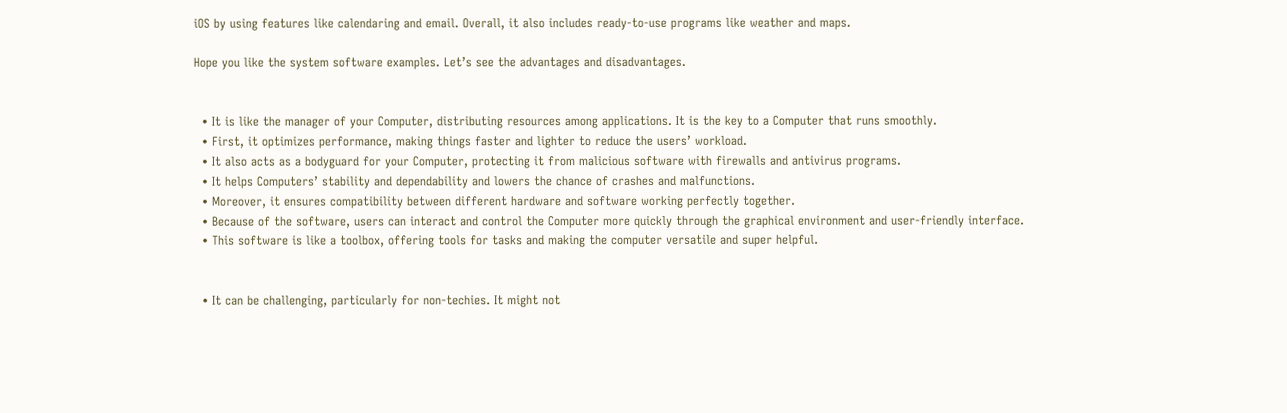iOS by using features like calendaring and email. Overall, it also includes ready-to-use programs like weather and maps.

Hope you like the system software examples. Let’s see the advantages and disadvantages.


  • It is like the manager of your Computer, distributing resources among applications. It is the key to a Computer that runs smoothly.
  • First, it optimizes performance, making things faster and lighter to reduce the users’ workload.
  • It also acts as a bodyguard for your Computer, protecting it from malicious software with firewalls and antivirus programs.
  • It helps Computers’ stability and dependability and lowers the chance of crashes and malfunctions.
  • Moreover, it ensures compatibility between different hardware and software working perfectly together.
  • Because of the software, users can interact and control the Computer more quickly through the graphical environment and user-friendly interface.
  • This software is like a toolbox, offering tools for tasks and making the computer versatile and super helpful.


  • It can be challenging, particularly for non-techies. It might not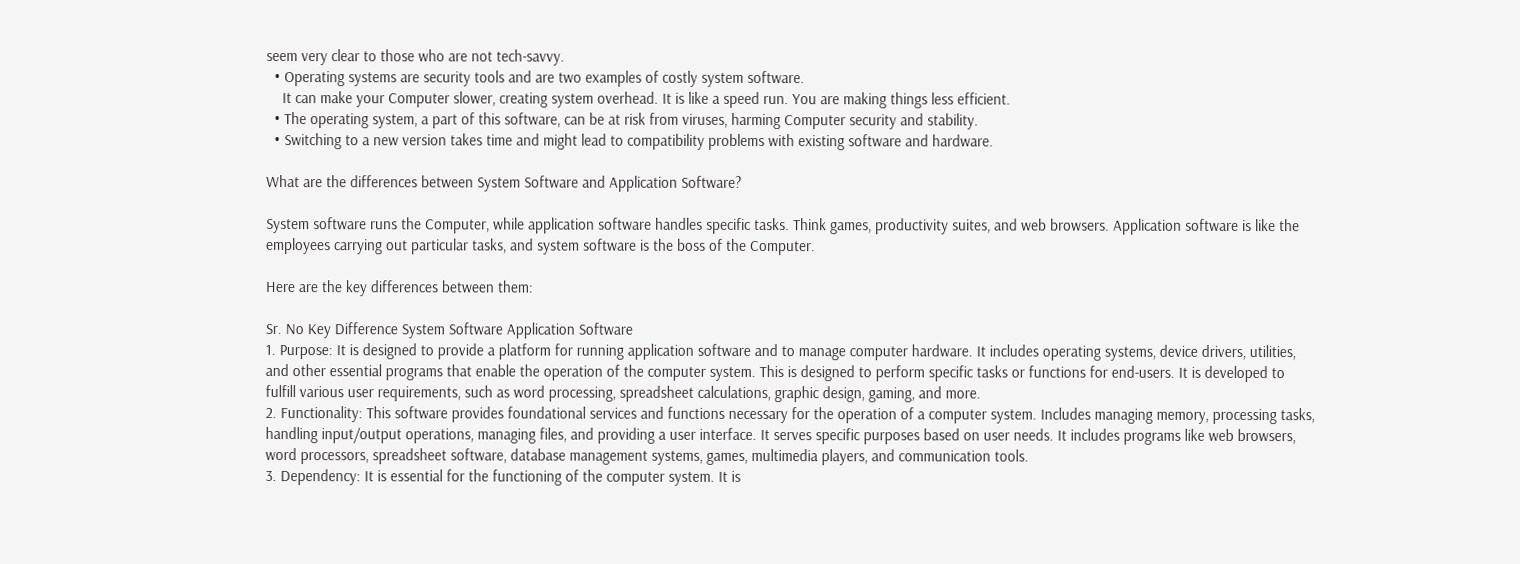seem very clear to those who are not tech-savvy.
  • Operating systems are security tools and are two examples of costly system software.
    It can make your Computer slower, creating system overhead. It is like a speed run. You are making things less efficient.
  • The operating system, a part of this software, can be at risk from viruses, harming Computer security and stability.
  • Switching to a new version takes time and might lead to compatibility problems with existing software and hardware.

What are the differences between System Software and Application Software?

System software runs the Computer, while application software handles specific tasks. Think games, productivity suites, and web browsers. Application software is like the employees carrying out particular tasks, and system software is the boss of the Computer.

Here are the key differences between them:

Sr. No Key Difference System Software Application Software
1. Purpose: It is designed to provide a platform for running application software and to manage computer hardware. It includes operating systems, device drivers, utilities, and other essential programs that enable the operation of the computer system. This is designed to perform specific tasks or functions for end-users. It is developed to fulfill various user requirements, such as word processing, spreadsheet calculations, graphic design, gaming, and more.
2. Functionality: This software provides foundational services and functions necessary for the operation of a computer system. Includes managing memory, processing tasks, handling input/output operations, managing files, and providing a user interface. It serves specific purposes based on user needs. It includes programs like web browsers, word processors, spreadsheet software, database management systems, games, multimedia players, and communication tools.
3. Dependency: It is essential for the functioning of the computer system. It is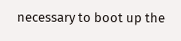necessary to boot up the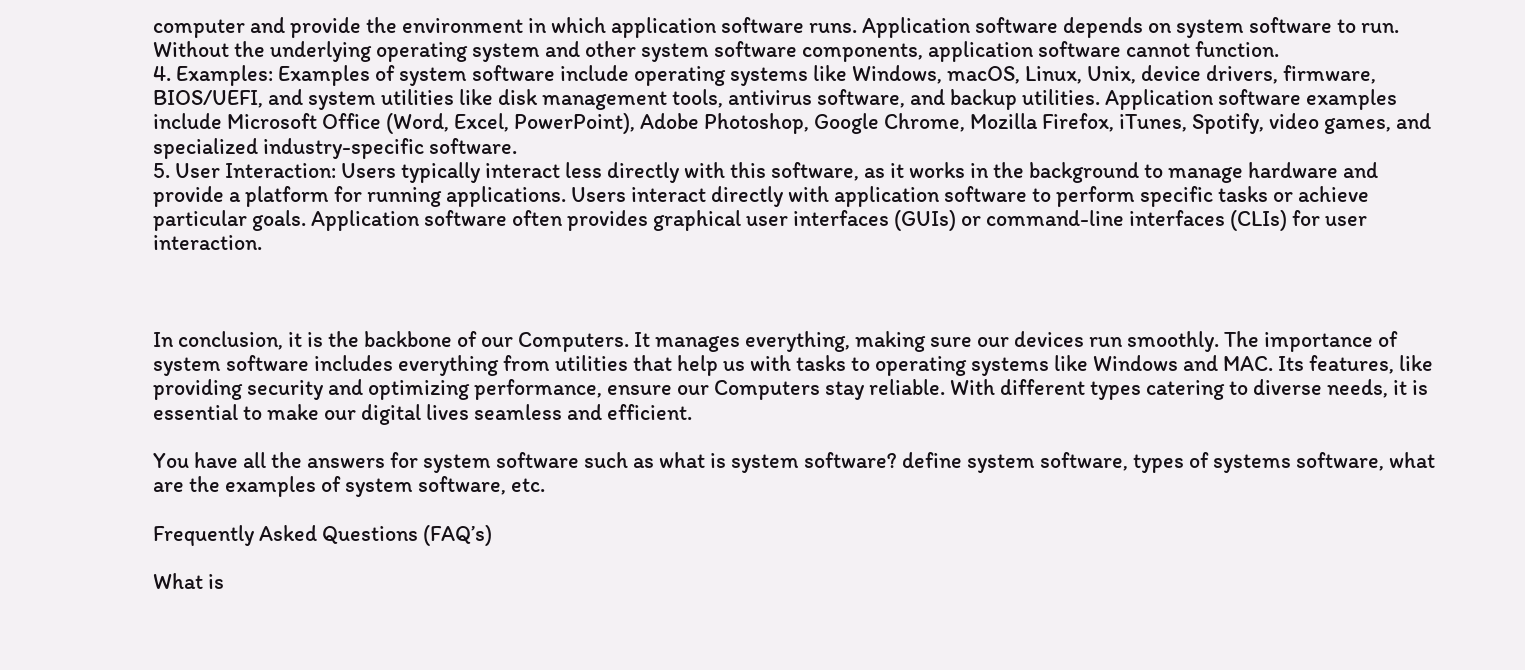computer and provide the environment in which application software runs. Application software depends on system software to run. Without the underlying operating system and other system software components, application software cannot function.
4. Examples: Examples of system software include operating systems like Windows, macOS, Linux, Unix, device drivers, firmware, BIOS/UEFI, and system utilities like disk management tools, antivirus software, and backup utilities. Application software examples include Microsoft Office (Word, Excel, PowerPoint), Adobe Photoshop, Google Chrome, Mozilla Firefox, iTunes, Spotify, video games, and specialized industry-specific software.
5. User Interaction: Users typically interact less directly with this software, as it works in the background to manage hardware and provide a platform for running applications. Users interact directly with application software to perform specific tasks or achieve particular goals. Application software often provides graphical user interfaces (GUIs) or command-line interfaces (CLIs) for user interaction.



In conclusion, it is the backbone of our Computers. It manages everything, making sure our devices run smoothly. The importance of system software includes everything from utilities that help us with tasks to operating systems like Windows and MAC. Its features, like providing security and optimizing performance, ensure our Computers stay reliable. With different types catering to diverse needs, it is essential to make our digital lives seamless and efficient.

You have all the answers for system software such as what is system software? define system software, types of systems software, what are the examples of system software, etc.

Frequently Asked Questions (FAQ’s)

What is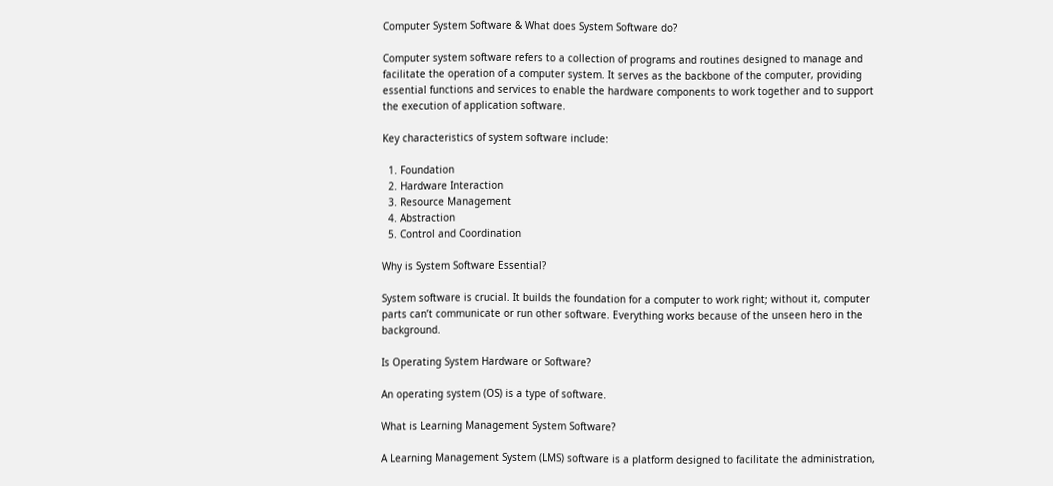Computer System Software & What does System Software do?

Computer system software refers to a collection of programs and routines designed to manage and facilitate the operation of a computer system. It serves as the backbone of the computer, providing essential functions and services to enable the hardware components to work together and to support the execution of application software.

Key characteristics of system software include:

  1. Foundation
  2. Hardware Interaction
  3. Resource Management
  4. Abstraction
  5. Control and Coordination

Why is System Software Essential?

System software is crucial. It builds the foundation for a computer to work right; without it, computer parts can’t communicate or run other software. Everything works because of the unseen hero in the background.

Is Operating System Hardware or Software?

An operating system (OS) is a type of software.

What is Learning Management System Software?

A Learning Management System (LMS) software is a platform designed to facilitate the administration,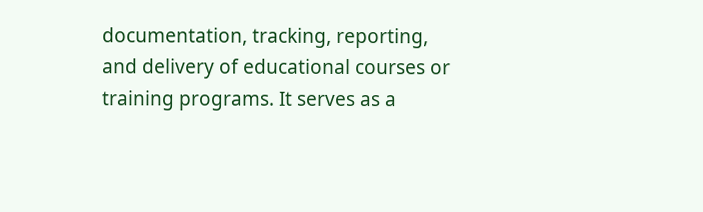documentation, tracking, reporting, and delivery of educational courses or training programs. It serves as a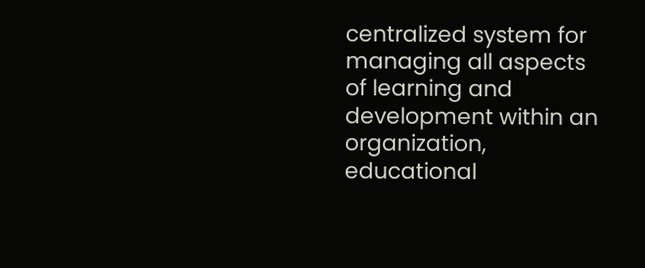centralized system for managing all aspects of learning and development within an organization, educational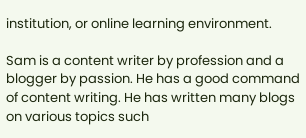institution, or online learning environment.

Sam is a content writer by profession and a blogger by passion. He has a good command of content writing. He has written many blogs on various topics such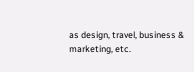as design, travel, business & marketing, etc.